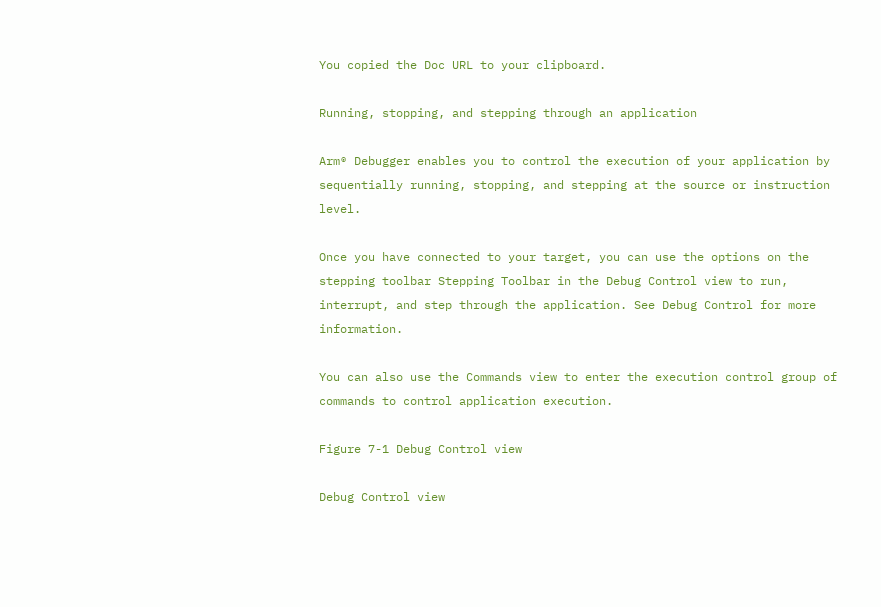You copied the Doc URL to your clipboard.

Running, stopping, and stepping through an application

Arm® Debugger enables you to control the execution of your application by sequentially running, stopping, and stepping at the source or instruction level.

Once you have connected to your target, you can use the options on the stepping toolbar Stepping Toolbar in the Debug Control view to run, interrupt, and step through the application. See Debug Control for more information.

You can also use the Commands view to enter the execution control group of commands to control application execution.

Figure 7-1 Debug Control view

Debug Control view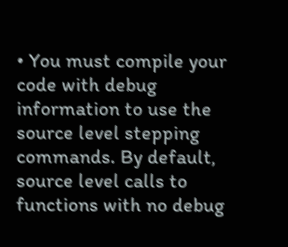• You must compile your code with debug information to use the source level stepping commands. By default, source level calls to functions with no debug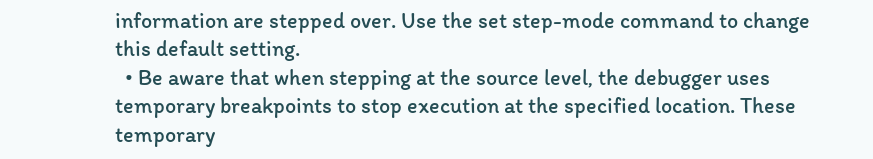information are stepped over. Use the set step-mode command to change this default setting.
  • Be aware that when stepping at the source level, the debugger uses temporary breakpoints to stop execution at the specified location. These temporary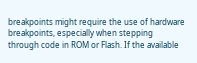breakpoints might require the use of hardware breakpoints, especially when stepping through code in ROM or Flash. If the available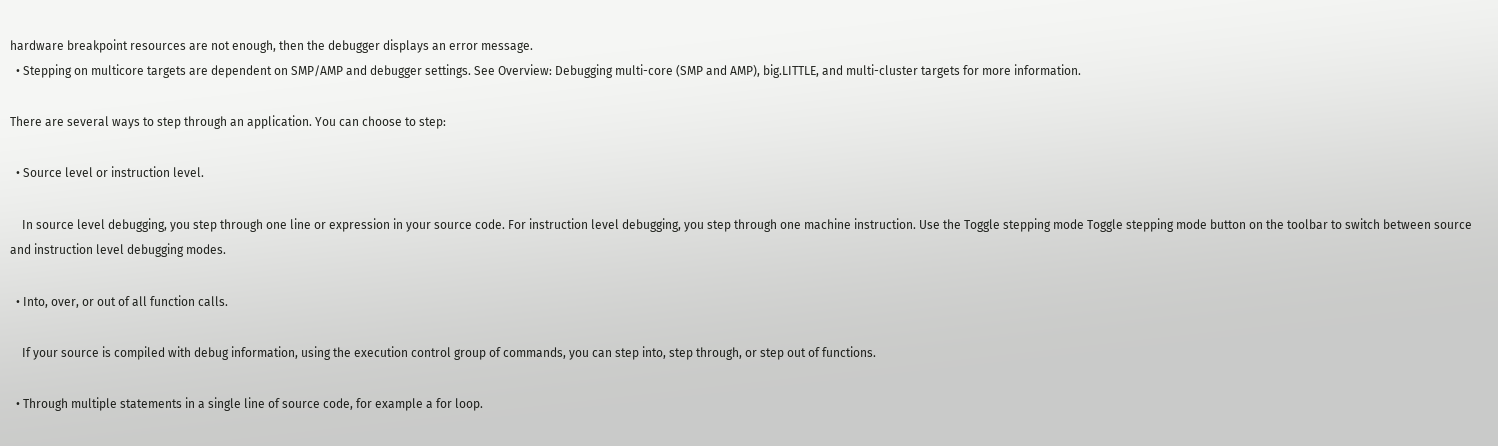hardware breakpoint resources are not enough, then the debugger displays an error message.
  • Stepping on multicore targets are dependent on SMP/AMP and debugger settings. See Overview: Debugging multi-core (SMP and AMP), big.LITTLE, and multi-cluster targets for more information.

There are several ways to step through an application. You can choose to step:

  • Source level or instruction level.

    In source level debugging, you step through one line or expression in your source code. For instruction level debugging, you step through one machine instruction. Use the Toggle stepping mode Toggle stepping mode button on the toolbar to switch between source and instruction level debugging modes.

  • Into, over, or out of all function calls.

    If your source is compiled with debug information, using the execution control group of commands, you can step into, step through, or step out of functions.

  • Through multiple statements in a single line of source code, for example a for loop.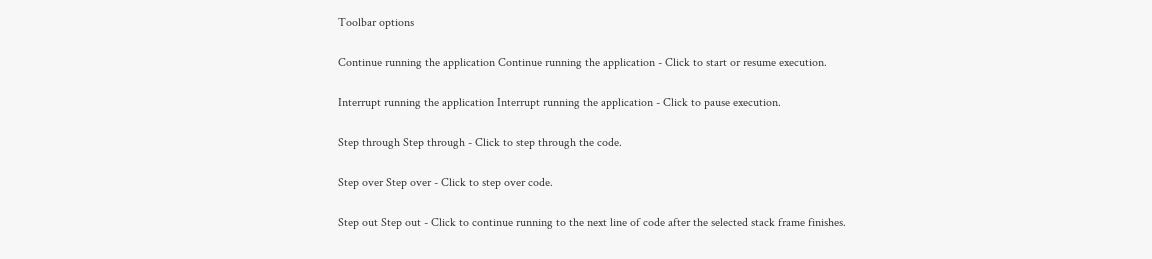Toolbar options

Continue running the application Continue running the application - Click to start or resume execution.

Interrupt running the application Interrupt running the application - Click to pause execution.

Step through Step through - Click to step through the code.

Step over Step over - Click to step over code.

Step out Step out - Click to continue running to the next line of code after the selected stack frame finishes.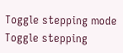Toggle stepping mode Toggle stepping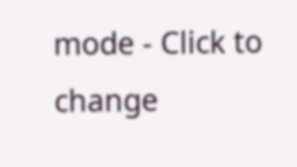mode - Click to change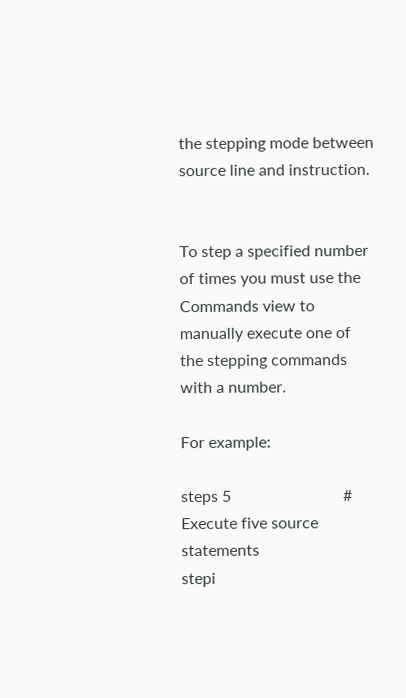the stepping mode between source line and instruction.


To step a specified number of times you must use the Commands view to manually execute one of the stepping commands with a number.

For example:

steps 5                            # Execute five source statements
stepi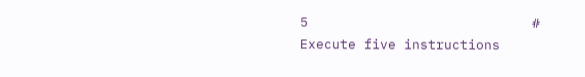5                            # Execute five instructions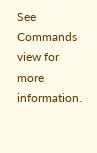See Commands view for more information.